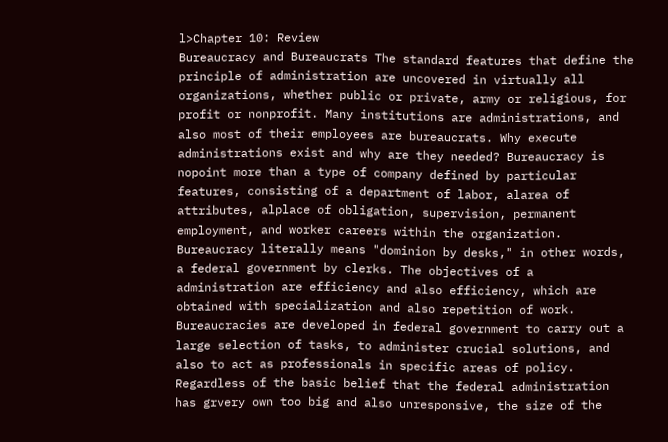l>Chapter 10: Review
Bureaucracy and Bureaucrats The standard features that define the principle of administration are uncovered in virtually all organizations, whether public or private, army or religious, for profit or nonprofit. Many institutions are administrations, and also most of their employees are bureaucrats. Why execute administrations exist and why are they needed? Bureaucracy is nopoint more than a type of company defined by particular features, consisting of a department of labor, alarea of attributes, alplace of obligation, supervision, permanent employment, and worker careers within the organization. Bureaucracy literally means "dominion by desks," in other words, a federal government by clerks. The objectives of a administration are efficiency and also efficiency, which are obtained with specialization and also repetition of work. Bureaucracies are developed in federal government to carry out a large selection of tasks, to administer crucial solutions, and also to act as professionals in specific areas of policy. Regardless of the basic belief that the federal administration has grvery own too big and also unresponsive, the size of the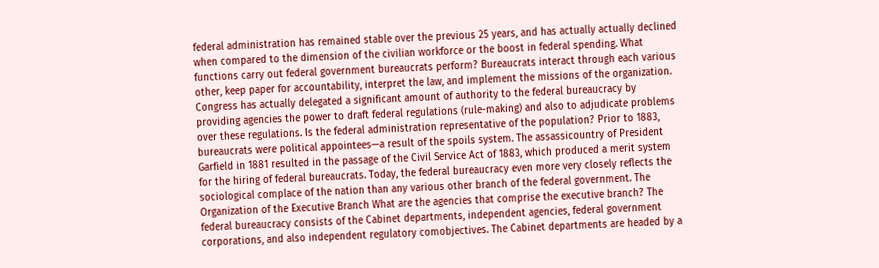federal administration has remained stable over the previous 25 years, and has actually actually declined when compared to the dimension of the civilian workforce or the boost in federal spending. What functions carry out federal government bureaucrats perform? Bureaucrats interact through each various other, keep paper for accountability, interpret the law, and implement the missions of the organization. Congress has actually delegated a significant amount of authority to the federal bureaucracy by providing agencies the power to draft federal regulations (rule-making) and also to adjudicate problems over these regulations. Is the federal administration representative of the population? Prior to 1883, bureaucrats were political appointees—a result of the spoils system. The assassicountry of President Garfield in 1881 resulted in the passage of the Civil Service Act of 1883, which produced a merit system for the hiring of federal bureaucrats. Today, the federal bureaucracy even more very closely reflects the sociological complace of the nation than any various other branch of the federal government. The Organization of the Executive Branch What are the agencies that comprise the executive branch? The federal bureaucracy consists of the Cabinet departments, independent agencies, federal government corporations, and also independent regulatory comobjectives. The Cabinet departments are headed by a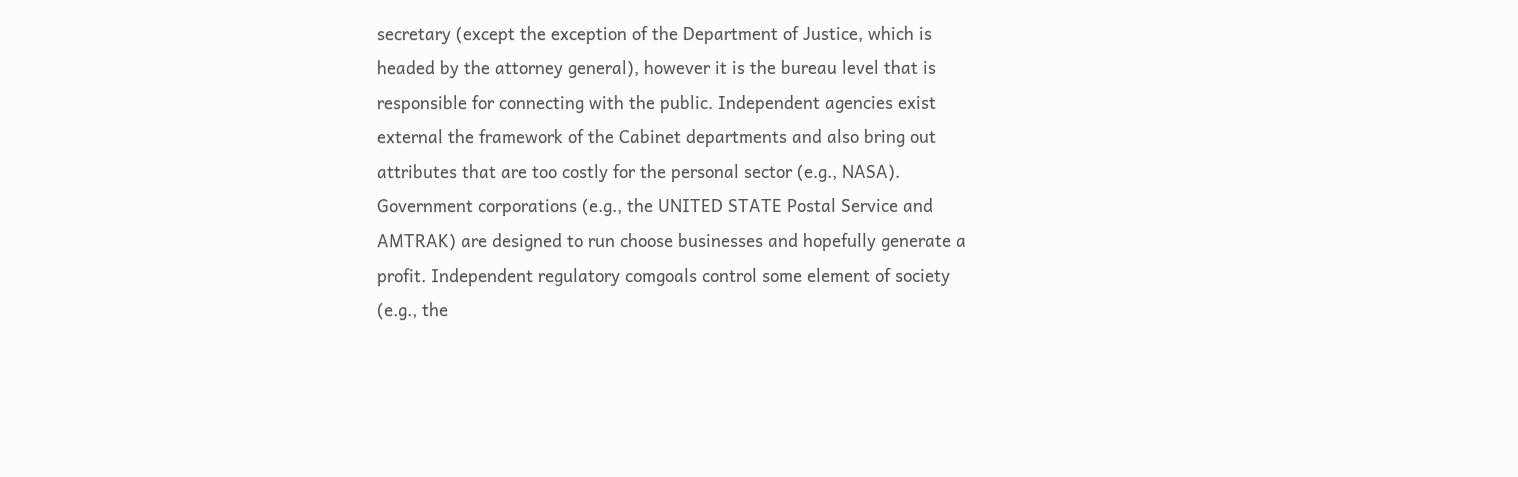secretary (except the exception of the Department of Justice, which is headed by the attorney general), however it is the bureau level that is responsible for connecting with the public. Independent agencies exist external the framework of the Cabinet departments and also bring out attributes that are too costly for the personal sector (e.g., NASA). Government corporations (e.g., the UNITED STATE Postal Service and AMTRAK) are designed to run choose businesses and hopefully generate a profit. Independent regulatory comgoals control some element of society (e.g., the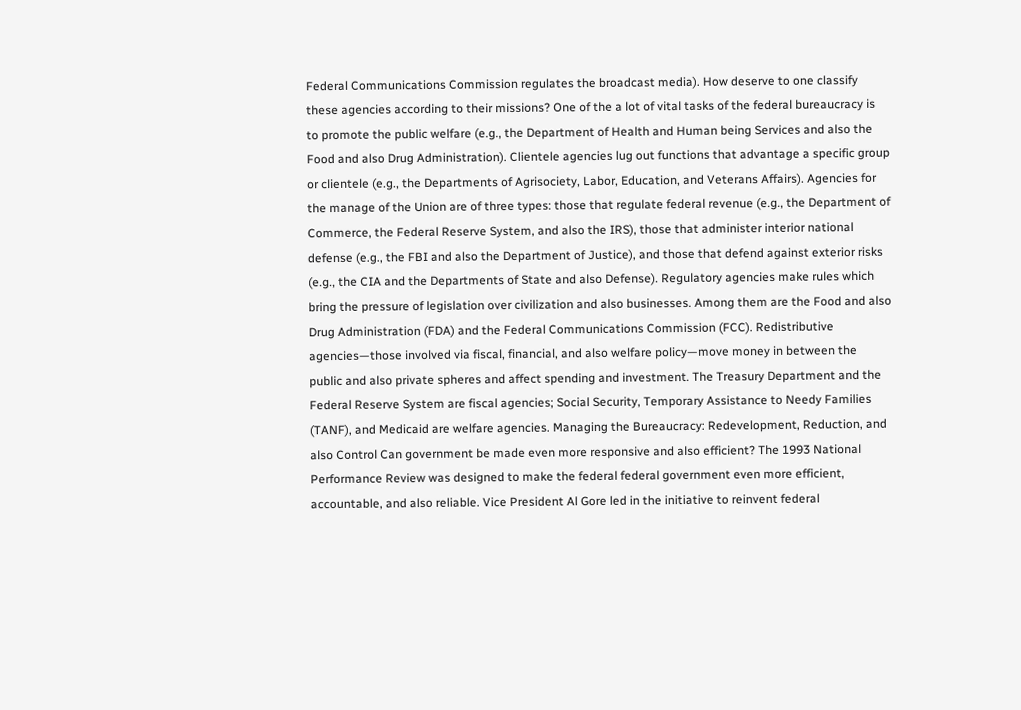Federal Communications Commission regulates the broadcast media). How deserve to one classify these agencies according to their missions? One of the a lot of vital tasks of the federal bureaucracy is to promote the public welfare (e.g., the Department of Health and Human being Services and also the Food and also Drug Administration). Clientele agencies lug out functions that advantage a specific group or clientele (e.g., the Departments of Agrisociety, Labor, Education, and Veterans Affairs). Agencies for the manage of the Union are of three types: those that regulate federal revenue (e.g., the Department of Commerce, the Federal Reserve System, and also the IRS), those that administer interior national defense (e.g., the FBI and also the Department of Justice), and those that defend against exterior risks (e.g., the CIA and the Departments of State and also Defense). Regulatory agencies make rules which bring the pressure of legislation over civilization and also businesses. Among them are the Food and also Drug Administration (FDA) and the Federal Communications Commission (FCC). Redistributive agencies—those involved via fiscal, financial, and also welfare policy—move money in between the public and also private spheres and affect spending and investment. The Treasury Department and the Federal Reserve System are fiscal agencies; Social Security, Temporary Assistance to Needy Families (TANF), and Medicaid are welfare agencies. Managing the Bureaucracy: Redevelopment, Reduction, and also Control Can government be made even more responsive and also efficient? The 1993 National Performance Review was designed to make the federal federal government even more efficient, accountable, and also reliable. Vice President Al Gore led in the initiative to reinvent federal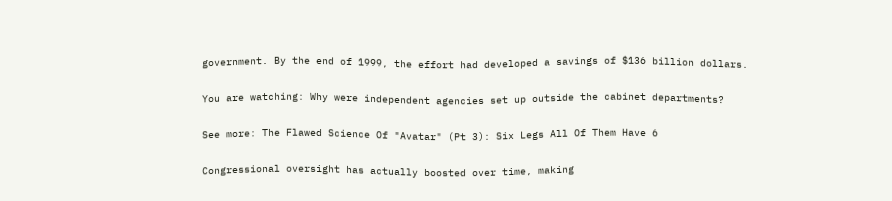government. By the end of 1999, the effort had developed a savings of $136 billion dollars.

You are watching: Why were independent agencies set up outside the cabinet departments?

See more: The Flawed Science Of "Avatar" (Pt 3): Six Legs All Of Them Have 6

Congressional oversight has actually boosted over time, making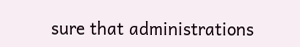sure that administrations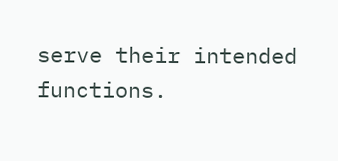serve their intended functions.